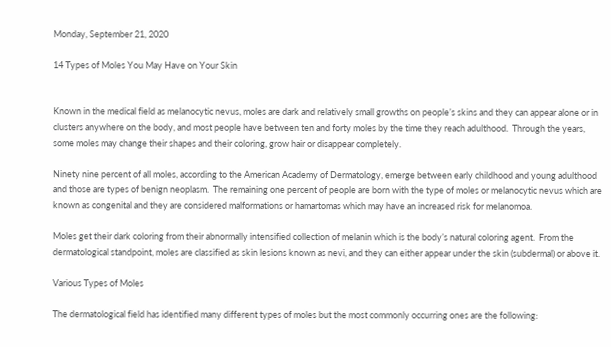Monday, September 21, 2020

14 Types of Moles You May Have on Your Skin


Known in the medical field as melanocytic nevus, moles are dark and relatively small growths on people’s skins and they can appear alone or in clusters anywhere on the body, and most people have between ten and forty moles by the time they reach adulthood.  Through the years, some moles may change their shapes and their coloring, grow hair or disappear completely.

Ninety nine percent of all moles, according to the American Academy of Dermatology, emerge between early childhood and young adulthood and those are types of benign neoplasm.  The remaining one percent of people are born with the type of moles or melanocytic nevus which are known as congenital and they are considered malformations or hamartomas which may have an increased risk for melanomoa.

Moles get their dark coloring from their abnormally intensified collection of melanin which is the body’s natural coloring agent.  From the dermatological standpoint, moles are classified as skin lesions known as nevi, and they can either appear under the skin (subdermal) or above it.

Various Types of Moles

The dermatological field has identified many different types of moles but the most commonly occurring ones are the following: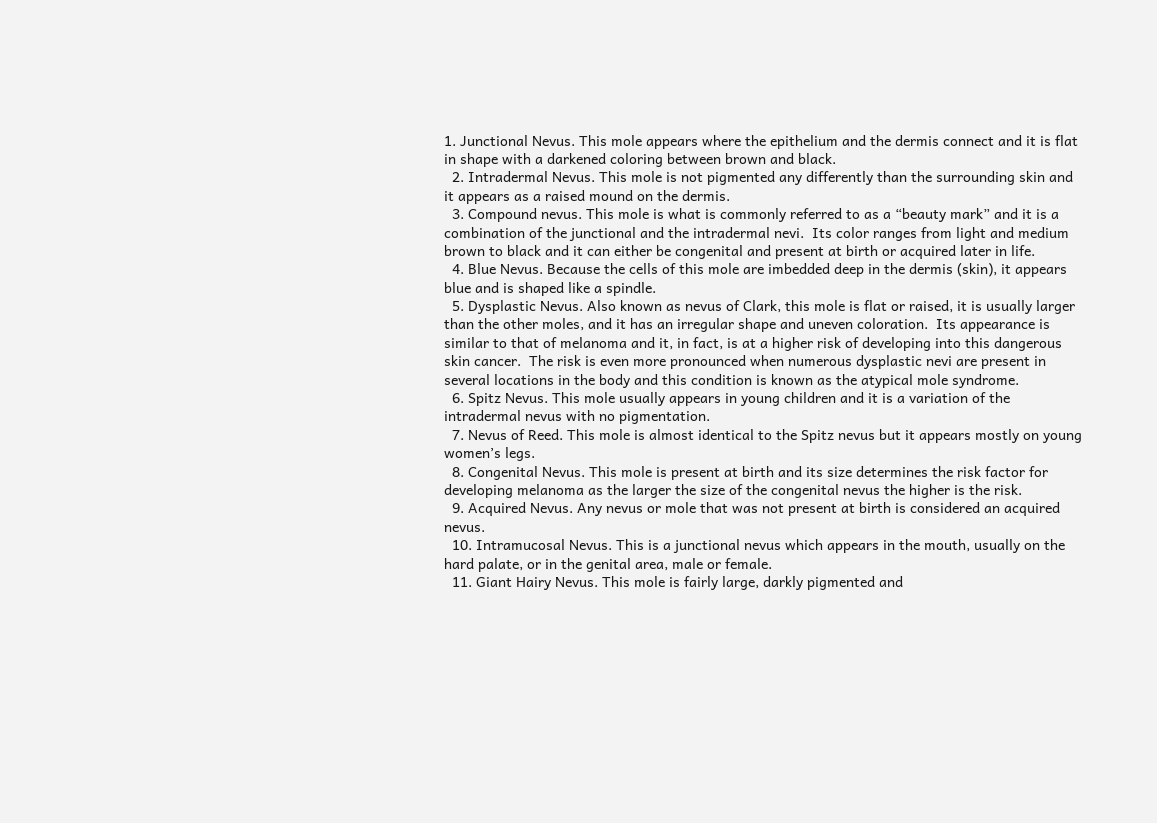1. Junctional Nevus. This mole appears where the epithelium and the dermis connect and it is flat in shape with a darkened coloring between brown and black.
  2. Intradermal Nevus. This mole is not pigmented any differently than the surrounding skin and it appears as a raised mound on the dermis.
  3. Compound nevus. This mole is what is commonly referred to as a “beauty mark” and it is a combination of the junctional and the intradermal nevi.  Its color ranges from light and medium brown to black and it can either be congenital and present at birth or acquired later in life.
  4. Blue Nevus. Because the cells of this mole are imbedded deep in the dermis (skin), it appears blue and is shaped like a spindle.
  5. Dysplastic Nevus. Also known as nevus of Clark, this mole is flat or raised, it is usually larger than the other moles, and it has an irregular shape and uneven coloration.  Its appearance is similar to that of melanoma and it, in fact, is at a higher risk of developing into this dangerous skin cancer.  The risk is even more pronounced when numerous dysplastic nevi are present in several locations in the body and this condition is known as the atypical mole syndrome.
  6. Spitz Nevus. This mole usually appears in young children and it is a variation of the intradermal nevus with no pigmentation.
  7. Nevus of Reed. This mole is almost identical to the Spitz nevus but it appears mostly on young women’s legs.
  8. Congenital Nevus. This mole is present at birth and its size determines the risk factor for developing melanoma as the larger the size of the congenital nevus the higher is the risk.
  9. Acquired Nevus. Any nevus or mole that was not present at birth is considered an acquired nevus.
  10. Intramucosal Nevus. This is a junctional nevus which appears in the mouth, usually on the hard palate, or in the genital area, male or female.
  11. Giant Hairy Nevus. This mole is fairly large, darkly pigmented and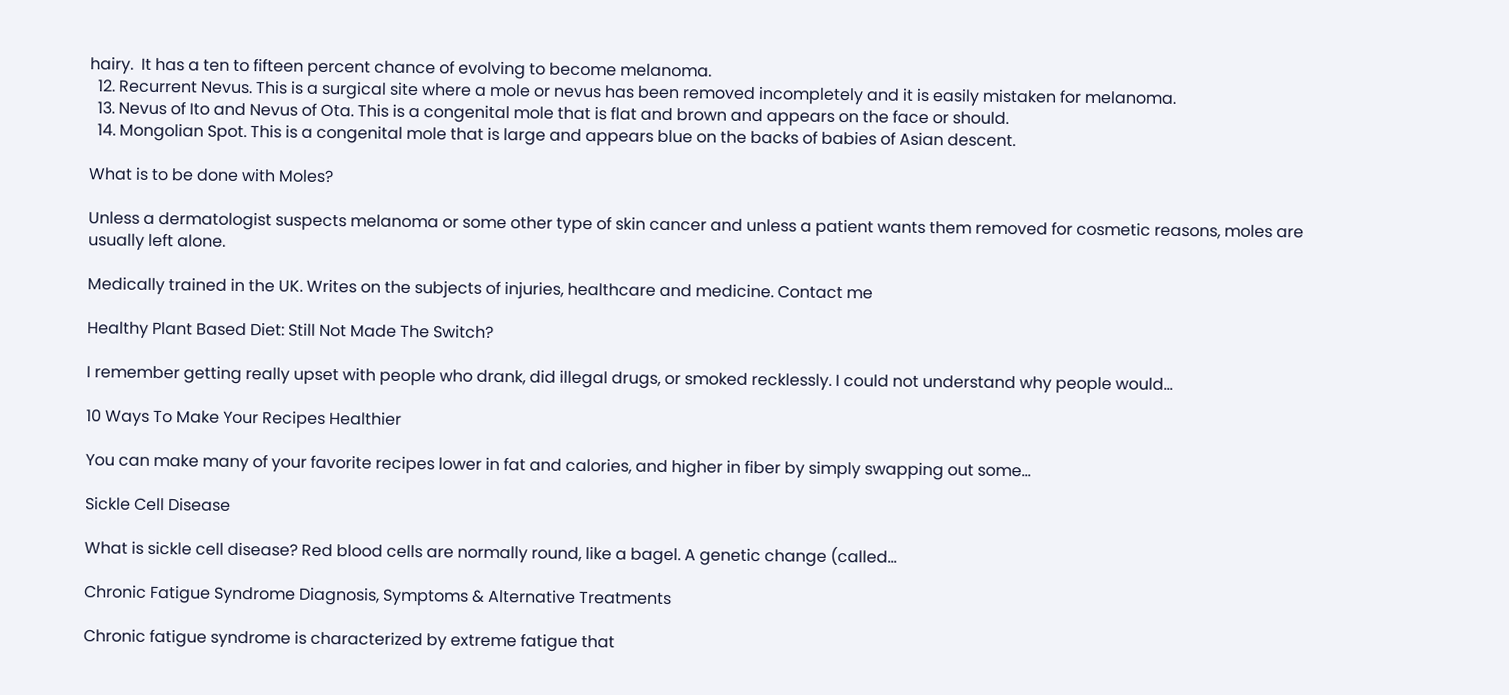hairy.  It has a ten to fifteen percent chance of evolving to become melanoma.
  12. Recurrent Nevus. This is a surgical site where a mole or nevus has been removed incompletely and it is easily mistaken for melanoma.
  13. Nevus of Ito and Nevus of Ota. This is a congenital mole that is flat and brown and appears on the face or should.
  14. Mongolian Spot. This is a congenital mole that is large and appears blue on the backs of babies of Asian descent.

What is to be done with Moles?

Unless a dermatologist suspects melanoma or some other type of skin cancer and unless a patient wants them removed for cosmetic reasons, moles are usually left alone.

Medically trained in the UK. Writes on the subjects of injuries, healthcare and medicine. Contact me

Healthy Plant Based Diet: Still Not Made The Switch?

I remember getting really upset with people who drank, did illegal drugs, or smoked recklessly. I could not understand why people would...

10 Ways To Make Your Recipes Healthier

You can make many of your favorite recipes lower in fat and calories, and higher in fiber by simply swapping out some...

Sickle Cell Disease

What is sickle cell disease? Red blood cells are normally round, like a bagel. A genetic change (called...

Chronic Fatigue Syndrome Diagnosis, Symptoms & Alternative Treatments

Chronic fatigue syndrome is characterized by extreme fatigue that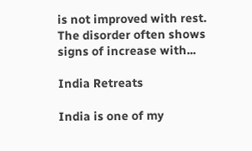is not improved with rest. The disorder often shows signs of increase with...

India Retreats

India is one of my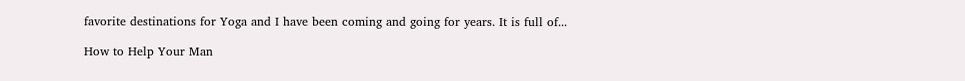favorite destinations for Yoga and I have been coming and going for years. It is full of...

How to Help Your Man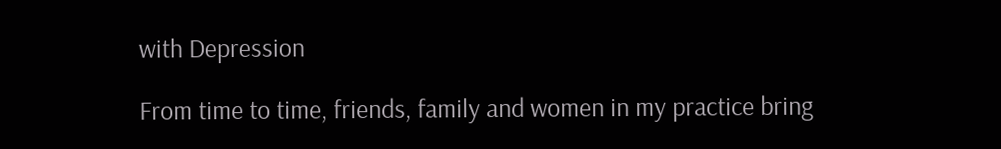with Depression

From time to time, friends, family and women in my practice bring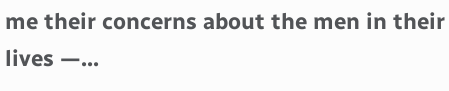me their concerns about the men in their lives —...